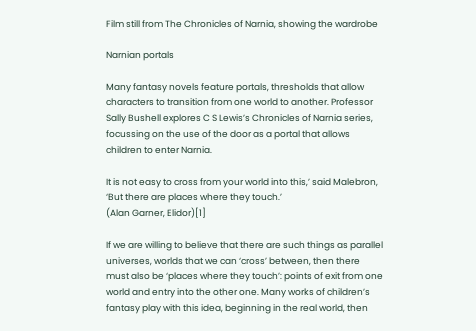Film still from The Chronicles of Narnia, showing the wardrobe

Narnian portals

Many fantasy novels feature portals, thresholds that allow characters to transition from one world to another. Professor Sally Bushell explores C S Lewis’s Chronicles of Narnia series, focussing on the use of the door as a portal that allows children to enter Narnia.

It is not easy to cross from your world into this,’ said Malebron, ‘But there are places where they touch.’
(Alan Garner, Elidor)[1]

If we are willing to believe that there are such things as parallel universes, worlds that we can ‘cross’ between, then there must also be ‘places where they touch’: points of exit from one world and entry into the other one. Many works of children’s fantasy play with this idea, beginning in the real world, then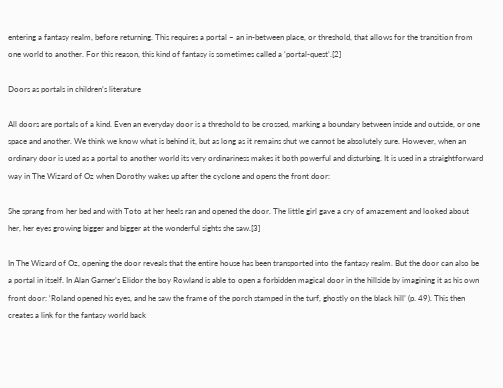entering a fantasy realm, before returning. This requires a portal – an in-between place, or threshold, that allows for the transition from one world to another. For this reason, this kind of fantasy is sometimes called a ‘portal-quest’.[2]

Doors as portals in children’s literature

All doors are portals of a kind. Even an everyday door is a threshold to be crossed, marking a boundary between inside and outside, or one space and another. We think we know what is behind it, but as long as it remains shut we cannot be absolutely sure. However, when an ordinary door is used as a portal to another world its very ordinariness makes it both powerful and disturbing. It is used in a straightforward way in The Wizard of Oz when Dorothy wakes up after the cyclone and opens the front door:

She sprang from her bed and with Toto at her heels ran and opened the door. The little girl gave a cry of amazement and looked about her, her eyes growing bigger and bigger at the wonderful sights she saw.[3]

In The Wizard of Oz, opening the door reveals that the entire house has been transported into the fantasy realm. But the door can also be a portal in itself. In Alan Garner’s Elidor the boy Rowland is able to open a forbidden magical door in the hillside by imagining it as his own front door: ‘Roland opened his eyes, and he saw the frame of the porch stamped in the turf, ghostly on the black hill’ (p. 49). This then creates a link for the fantasy world back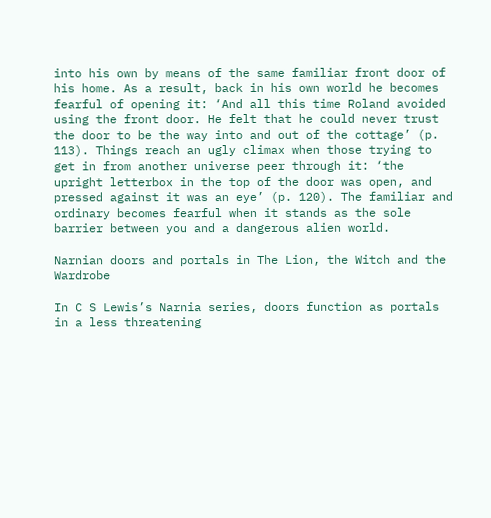into his own by means of the same familiar front door of his home. As a result, back in his own world he becomes fearful of opening it: ‘And all this time Roland avoided using the front door. He felt that he could never trust the door to be the way into and out of the cottage’ (p. 113). Things reach an ugly climax when those trying to get in from another universe peer through it: ‘the upright letterbox in the top of the door was open, and pressed against it was an eye’ (p. 120). The familiar and ordinary becomes fearful when it stands as the sole barrier between you and a dangerous alien world.

Narnian doors and portals in The Lion, the Witch and the Wardrobe

In C S Lewis’s Narnia series, doors function as portals in a less threatening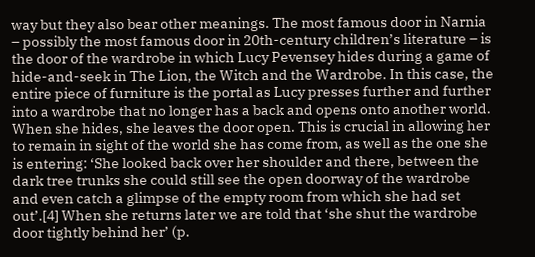way but they also bear other meanings. The most famous door in Narnia – possibly the most famous door in 20th-century children’s literature – is the door of the wardrobe in which Lucy Pevensey hides during a game of hide-and-seek in The Lion, the Witch and the Wardrobe. In this case, the entire piece of furniture is the portal as Lucy presses further and further into a wardrobe that no longer has a back and opens onto another world. When she hides, she leaves the door open. This is crucial in allowing her to remain in sight of the world she has come from, as well as the one she is entering: ‘She looked back over her shoulder and there, between the dark tree trunks she could still see the open doorway of the wardrobe and even catch a glimpse of the empty room from which she had set out’.[4] When she returns later we are told that ‘she shut the wardrobe door tightly behind her’ (p.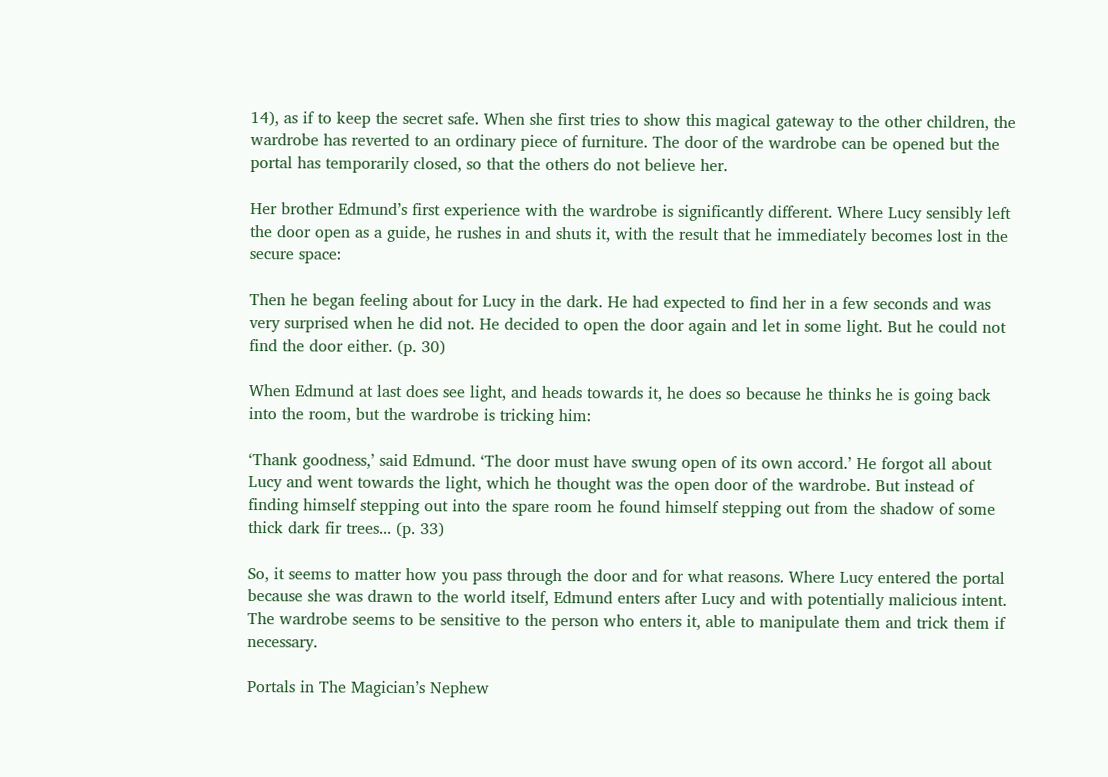14), as if to keep the secret safe. When she first tries to show this magical gateway to the other children, the wardrobe has reverted to an ordinary piece of furniture. The door of the wardrobe can be opened but the portal has temporarily closed, so that the others do not believe her.

Her brother Edmund’s first experience with the wardrobe is significantly different. Where Lucy sensibly left the door open as a guide, he rushes in and shuts it, with the result that he immediately becomes lost in the secure space:

Then he began feeling about for Lucy in the dark. He had expected to find her in a few seconds and was very surprised when he did not. He decided to open the door again and let in some light. But he could not find the door either. (p. 30)

When Edmund at last does see light, and heads towards it, he does so because he thinks he is going back into the room, but the wardrobe is tricking him:

‘Thank goodness,’ said Edmund. ‘The door must have swung open of its own accord.’ He forgot all about Lucy and went towards the light, which he thought was the open door of the wardrobe. But instead of finding himself stepping out into the spare room he found himself stepping out from the shadow of some thick dark fir trees... (p. 33)

So, it seems to matter how you pass through the door and for what reasons. Where Lucy entered the portal because she was drawn to the world itself, Edmund enters after Lucy and with potentially malicious intent. The wardrobe seems to be sensitive to the person who enters it, able to manipulate them and trick them if necessary.

Portals in The Magician’s Nephew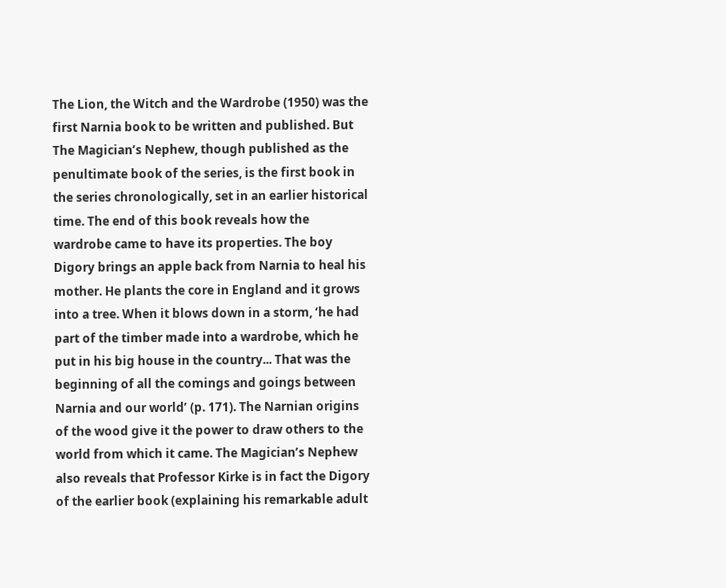The Lion, the Witch and the Wardrobe (1950) was the first Narnia book to be written and published. But The Magician’s Nephew, though published as the penultimate book of the series, is the first book in the series chronologically, set in an earlier historical time. The end of this book reveals how the wardrobe came to have its properties. The boy Digory brings an apple back from Narnia to heal his mother. He plants the core in England and it grows into a tree. When it blows down in a storm, ‘he had part of the timber made into a wardrobe, which he put in his big house in the country... That was the beginning of all the comings and goings between Narnia and our world’ (p. 171). The Narnian origins of the wood give it the power to draw others to the world from which it came. The Magician’s Nephew also reveals that Professor Kirke is in fact the Digory of the earlier book (explaining his remarkable adult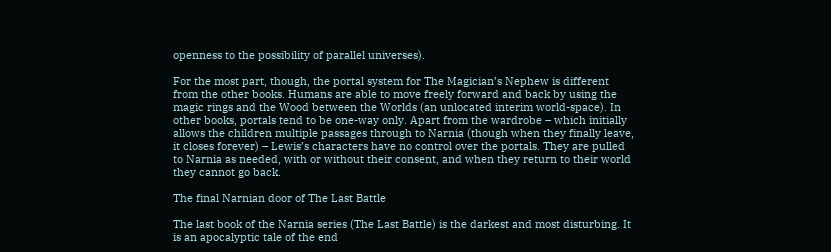openness to the possibility of parallel universes).

For the most part, though, the portal system for The Magician’s Nephew is different from the other books. Humans are able to move freely forward and back by using the magic rings and the Wood between the Worlds (an unlocated interim world-space). In other books, portals tend to be one-way only. Apart from the wardrobe – which initially allows the children multiple passages through to Narnia (though when they finally leave, it closes forever) – Lewis’s characters have no control over the portals. They are pulled to Narnia as needed, with or without their consent, and when they return to their world they cannot go back.

The final Narnian door of The Last Battle

The last book of the Narnia series (The Last Battle) is the darkest and most disturbing. It is an apocalyptic tale of the end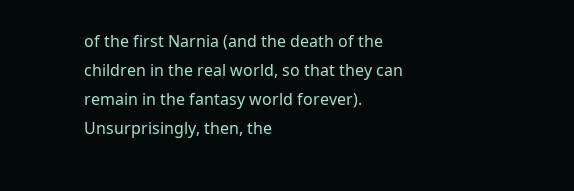of the first Narnia (and the death of the children in the real world, so that they can remain in the fantasy world forever). Unsurprisingly, then, the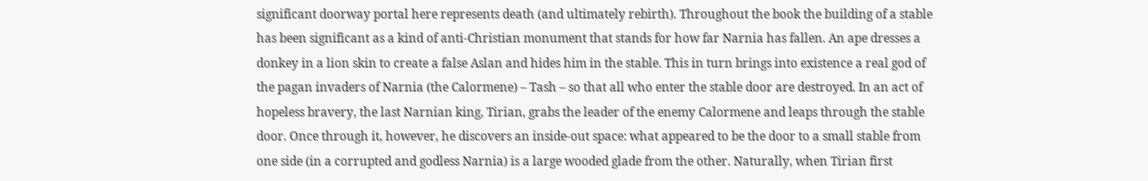significant doorway portal here represents death (and ultimately rebirth). Throughout the book the building of a stable has been significant as a kind of anti-Christian monument that stands for how far Narnia has fallen. An ape dresses a donkey in a lion skin to create a false Aslan and hides him in the stable. This in turn brings into existence a real god of the pagan invaders of Narnia (the Calormene) – Tash – so that all who enter the stable door are destroyed. In an act of hopeless bravery, the last Narnian king, Tirian, grabs the leader of the enemy Calormene and leaps through the stable door. Once through it, however, he discovers an inside-out space: what appeared to be the door to a small stable from one side (in a corrupted and godless Narnia) is a large wooded glade from the other. Naturally, when Tirian first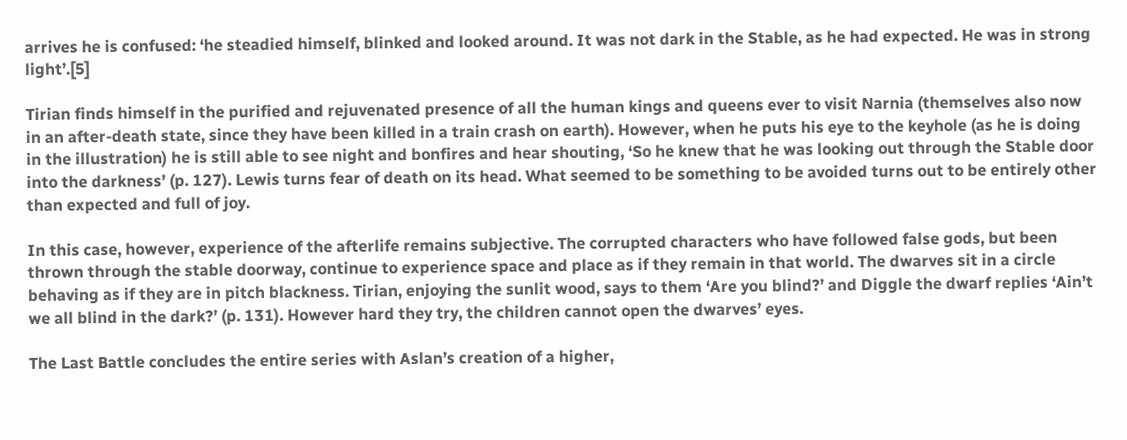arrives he is confused: ‘he steadied himself, blinked and looked around. It was not dark in the Stable, as he had expected. He was in strong light’.[5]

Tirian finds himself in the purified and rejuvenated presence of all the human kings and queens ever to visit Narnia (themselves also now in an after-death state, since they have been killed in a train crash on earth). However, when he puts his eye to the keyhole (as he is doing in the illustration) he is still able to see night and bonfires and hear shouting, ‘So he knew that he was looking out through the Stable door into the darkness’ (p. 127). Lewis turns fear of death on its head. What seemed to be something to be avoided turns out to be entirely other than expected and full of joy.

In this case, however, experience of the afterlife remains subjective. The corrupted characters who have followed false gods, but been thrown through the stable doorway, continue to experience space and place as if they remain in that world. The dwarves sit in a circle behaving as if they are in pitch blackness. Tirian, enjoying the sunlit wood, says to them ‘Are you blind?’ and Diggle the dwarf replies ‘Ain’t we all blind in the dark?’ (p. 131). However hard they try, the children cannot open the dwarves’ eyes.

The Last Battle concludes the entire series with Aslan’s creation of a higher,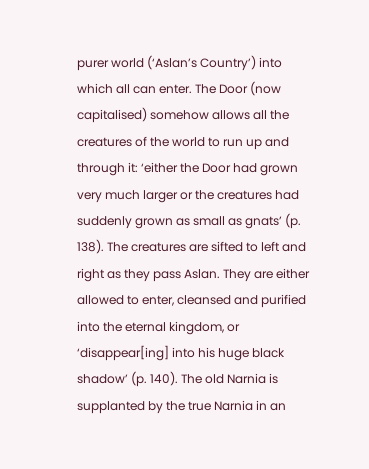purer world (‘Aslan’s Country’) into which all can enter. The Door (now capitalised) somehow allows all the creatures of the world to run up and through it: ‘either the Door had grown very much larger or the creatures had suddenly grown as small as gnats’ (p. 138). The creatures are sifted to left and right as they pass Aslan. They are either allowed to enter, cleansed and purified into the eternal kingdom, or ‘disappear[ing] into his huge black shadow’ (p. 140). The old Narnia is supplanted by the true Narnia in an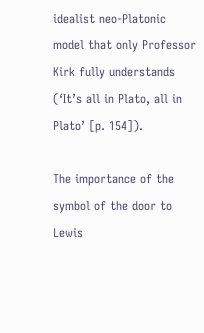idealist neo-Platonic model that only Professor Kirk fully understands (‘It’s all in Plato, all in Plato’ [p. 154]).

The importance of the symbol of the door to Lewis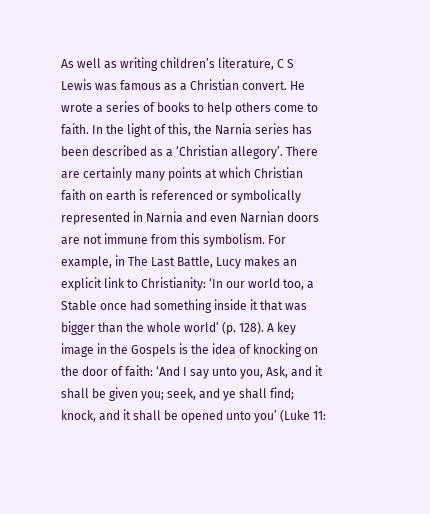As well as writing children’s literature, C S Lewis was famous as a Christian convert. He wrote a series of books to help others come to faith. In the light of this, the Narnia series has been described as a ‘Christian allegory’. There are certainly many points at which Christian faith on earth is referenced or symbolically represented in Narnia and even Narnian doors are not immune from this symbolism. For example, in The Last Battle, Lucy makes an explicit link to Christianity: ‘In our world too, a Stable once had something inside it that was bigger than the whole world’ (p. 128). A key image in the Gospels is the idea of knocking on the door of faith: ‘And I say unto you, Ask, and it shall be given you; seek, and ye shall find; knock, and it shall be opened unto you’ (Luke 11: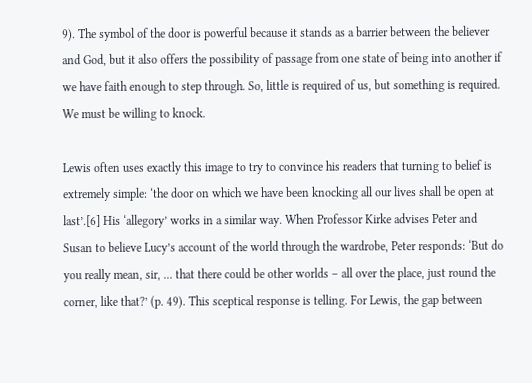9). The symbol of the door is powerful because it stands as a barrier between the believer and God, but it also offers the possibility of passage from one state of being into another if we have faith enough to step through. So, little is required of us, but something is required. We must be willing to knock.

Lewis often uses exactly this image to try to convince his readers that turning to belief is extremely simple: ‘the door on which we have been knocking all our lives shall be open at last’.[6] His ‘allegory’ works in a similar way. When Professor Kirke advises Peter and Susan to believe Lucy’s account of the world through the wardrobe, Peter responds: ‘But do you really mean, sir, ... that there could be other worlds – all over the place, just round the corner, like that?’ (p. 49). This sceptical response is telling. For Lewis, the gap between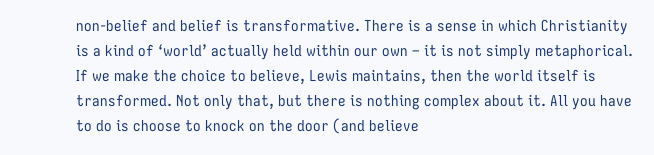non-belief and belief is transformative. There is a sense in which Christianity is a kind of ‘world’ actually held within our own – it is not simply metaphorical. If we make the choice to believe, Lewis maintains, then the world itself is transformed. Not only that, but there is nothing complex about it. All you have to do is choose to knock on the door (and believe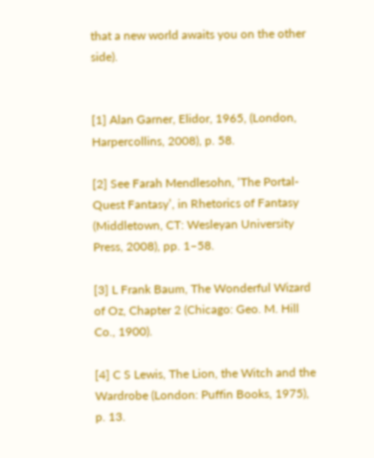that a new world awaits you on the other side).


[1] Alan Garner, Elidor, 1965, (London, Harpercollins, 2008), p. 58.

[2] See Farah Mendlesohn, ‘The Portal-Quest Fantasy’, in Rhetorics of Fantasy (Middletown, CT: Wesleyan University Press, 2008), pp. 1–58.

[3] L Frank Baum, The Wonderful Wizard of Oz, Chapter 2 (Chicago: Geo. M. Hill Co., 1900).

[4] C S Lewis, The Lion, the Witch and the Wardrobe (London: Puffin Books, 1975), p. 13.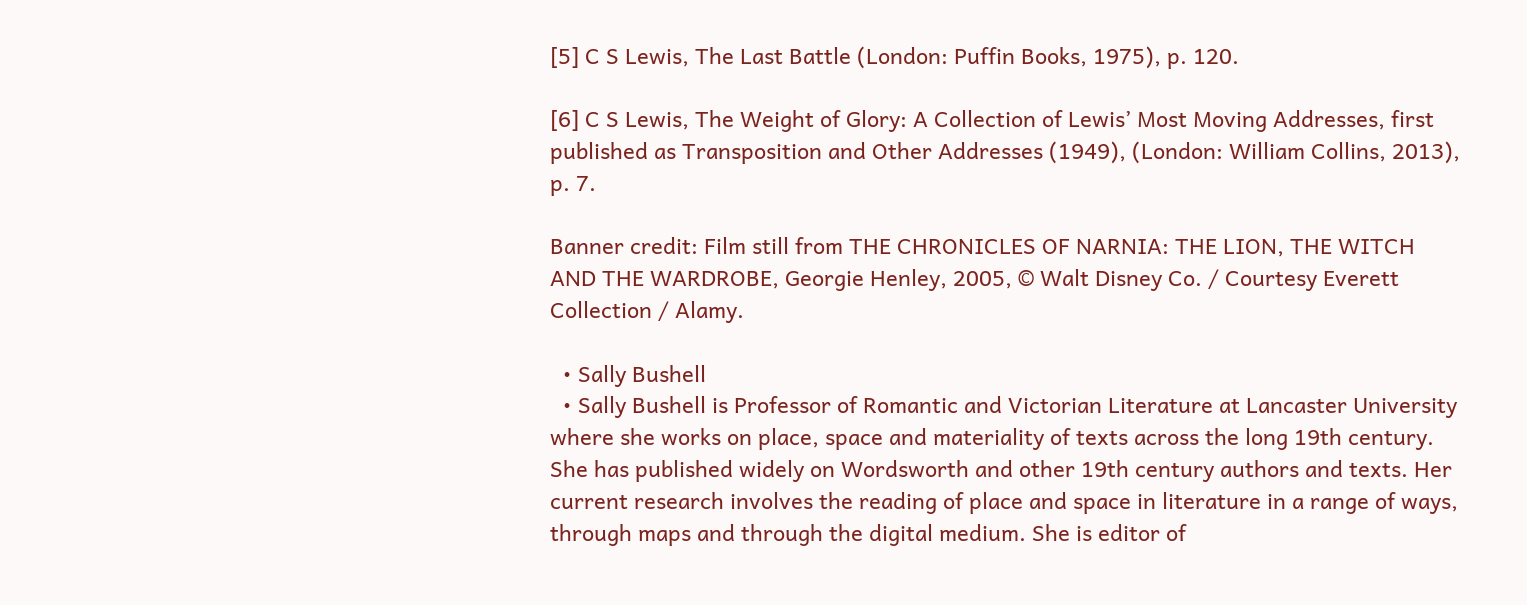[5] C S Lewis, The Last Battle (London: Puffin Books, 1975), p. 120.

[6] C S Lewis, The Weight of Glory: A Collection of Lewis’ Most Moving Addresses, first published as Transposition and Other Addresses (1949), (London: William Collins, 2013), p. 7.

Banner credit: Film still from THE CHRONICLES OF NARNIA: THE LION, THE WITCH AND THE WARDROBE, Georgie Henley, 2005, © Walt Disney Co. / Courtesy Everett Collection / Alamy.

  • Sally Bushell
  • Sally Bushell is Professor of Romantic and Victorian Literature at Lancaster University where she works on place, space and materiality of texts across the long 19th century. She has published widely on Wordsworth and other 19th century authors and texts. Her current research involves the reading of place and space in literature in a range of ways, through maps and through the digital medium. She is editor of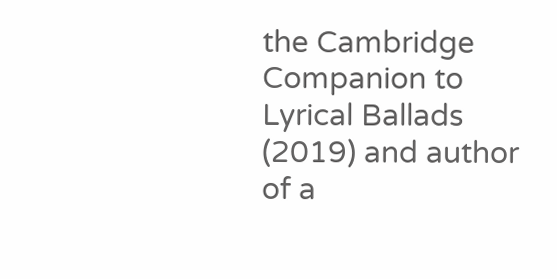the Cambridge Companion to Lyrical Ballads (2019) and author of a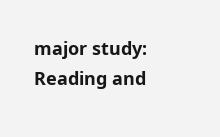major study: Reading and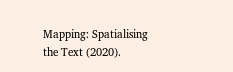Mapping: Spatialising the Text (2020).